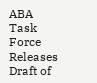ABA Task Force Releases Draft of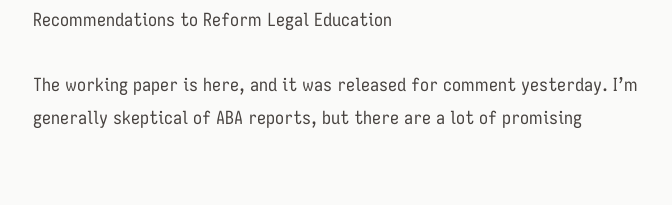Recommendations to Reform Legal Education

The working paper is here, and it was released for comment yesterday. I’m generally skeptical of ABA reports, but there are a lot of promising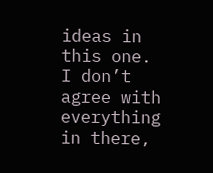ideas in this one. I don’t agree with everything in there,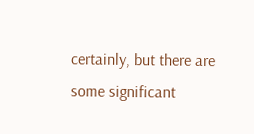certainly, but there are some significant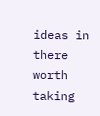ideas in there worth taking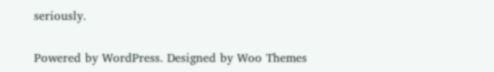seriously.

Powered by WordPress. Designed by Woo Themes